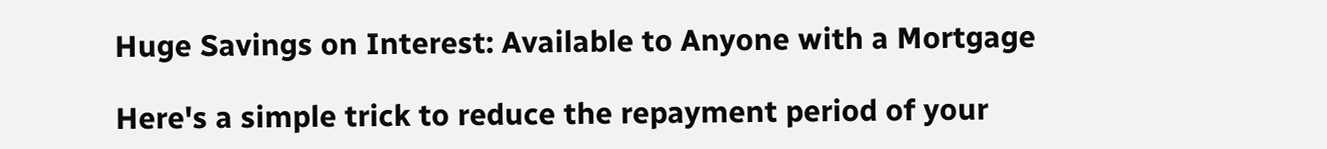Huge Savings on Interest: Available to Anyone with a Mortgage

Here's a simple trick to reduce the repayment period of your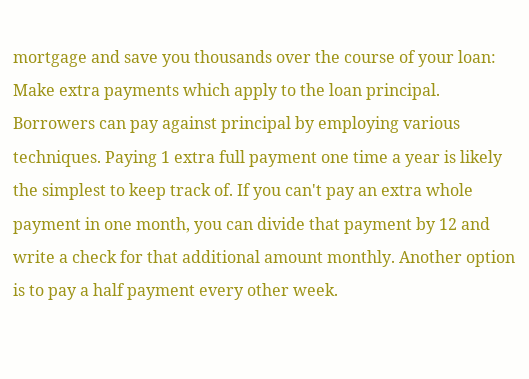mortgage and save you thousands over the course of your loan: Make extra payments which apply to the loan principal. Borrowers can pay against principal by employing various techniques. Paying 1 extra full payment one time a year is likely the simplest to keep track of. If you can't pay an extra whole payment in one month, you can divide that payment by 12 and write a check for that additional amount monthly. Another option is to pay a half payment every other week.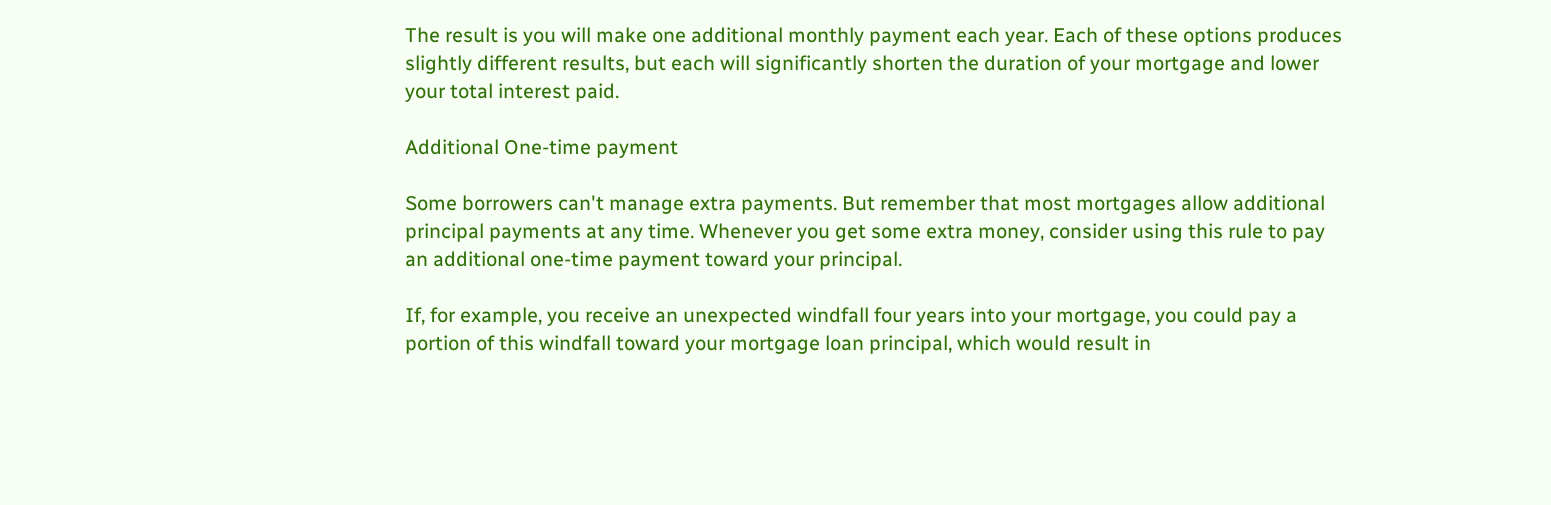The result is you will make one additional monthly payment each year. Each of these options produces slightly different results, but each will significantly shorten the duration of your mortgage and lower your total interest paid.

Additional One-time payment

Some borrowers can't manage extra payments. But remember that most mortgages allow additional principal payments at any time. Whenever you get some extra money, consider using this rule to pay an additional one-time payment toward your principal.

If, for example, you receive an unexpected windfall four years into your mortgage, you could pay a portion of this windfall toward your mortgage loan principal, which would result in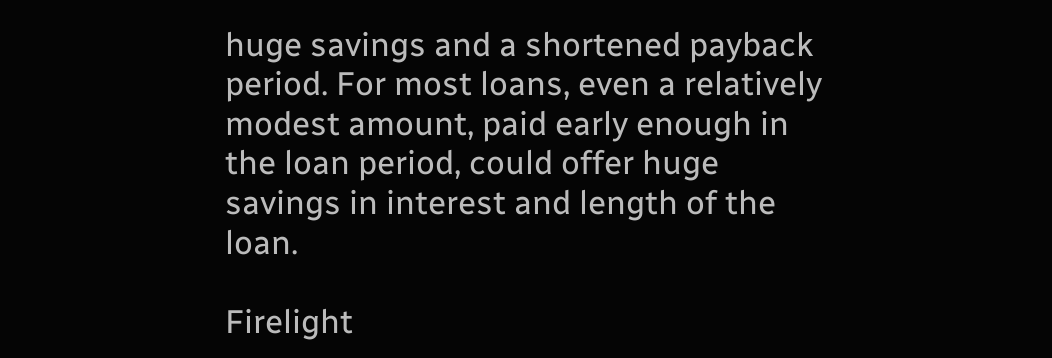huge savings and a shortened payback period. For most loans, even a relatively modest amount, paid early enough in the loan period, could offer huge savings in interest and length of the loan.

Firelight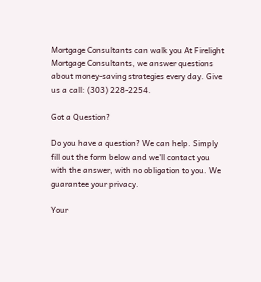Mortgage Consultants can walk you At Firelight Mortgage Consultants, we answer questions about money-saving strategies every day. Give us a call: (303) 228-2254.

Got a Question?

Do you have a question? We can help. Simply fill out the form below and we'll contact you with the answer, with no obligation to you. We guarantee your privacy.

Your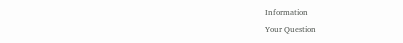Information
Your Question